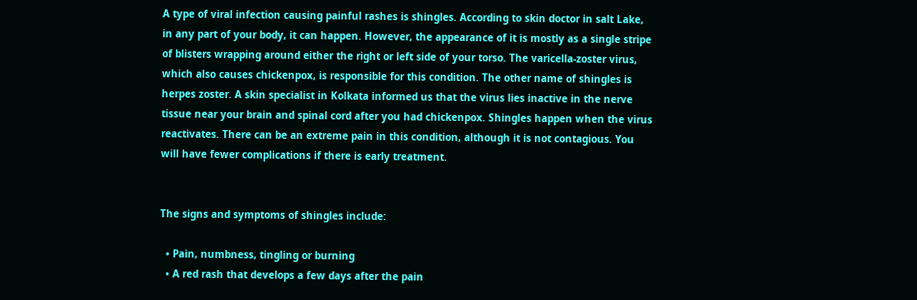A type of viral infection causing painful rashes is shingles. According to skin doctor in salt Lake, in any part of your body, it can happen. However, the appearance of it is mostly as a single stripe of blisters wrapping around either the right or left side of your torso. The varicella-zoster virus, which also causes chickenpox, is responsible for this condition. The other name of shingles is herpes zoster. A skin specialist in Kolkata informed us that the virus lies inactive in the nerve tissue near your brain and spinal cord after you had chickenpox. Shingles happen when the virus reactivates. There can be an extreme pain in this condition, although it is not contagious. You will have fewer complications if there is early treatment.


The signs and symptoms of shingles include:

  • Pain, numbness, tingling or burning
  • A red rash that develops a few days after the pain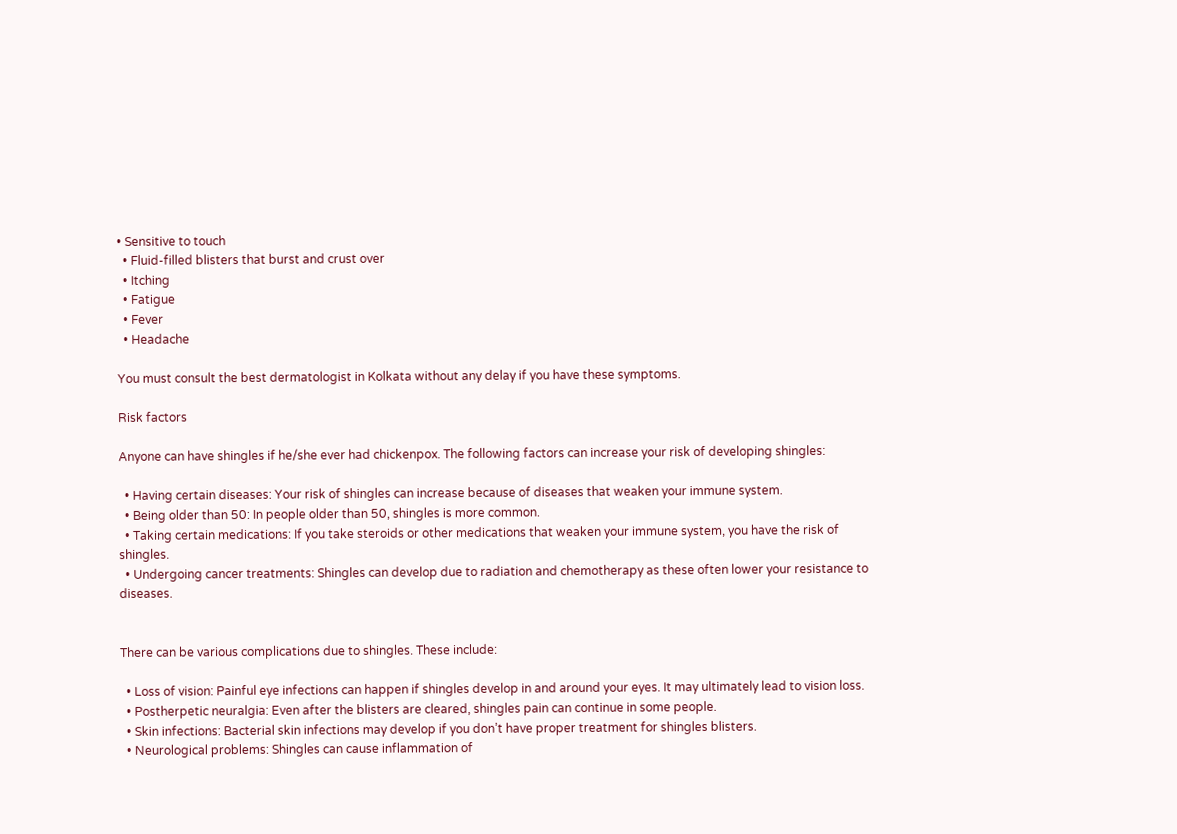• Sensitive to touch
  • Fluid-filled blisters that burst and crust over
  • Itching
  • Fatigue
  • Fever
  • Headache

You must consult the best dermatologist in Kolkata without any delay if you have these symptoms.

Risk factors

Anyone can have shingles if he/she ever had chickenpox. The following factors can increase your risk of developing shingles:

  • Having certain diseases: Your risk of shingles can increase because of diseases that weaken your immune system.
  • Being older than 50: In people older than 50, shingles is more common.
  • Taking certain medications: If you take steroids or other medications that weaken your immune system, you have the risk of shingles.
  • Undergoing cancer treatments: Shingles can develop due to radiation and chemotherapy as these often lower your resistance to diseases.


There can be various complications due to shingles. These include:

  • Loss of vision: Painful eye infections can happen if shingles develop in and around your eyes. It may ultimately lead to vision loss.
  • Postherpetic neuralgia: Even after the blisters are cleared, shingles pain can continue in some people.
  • Skin infections: Bacterial skin infections may develop if you don’t have proper treatment for shingles blisters.
  • Neurological problems: Shingles can cause inflammation of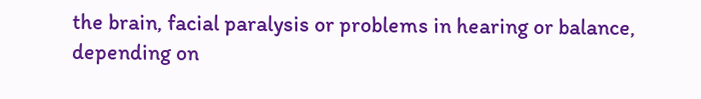the brain, facial paralysis or problems in hearing or balance, depending on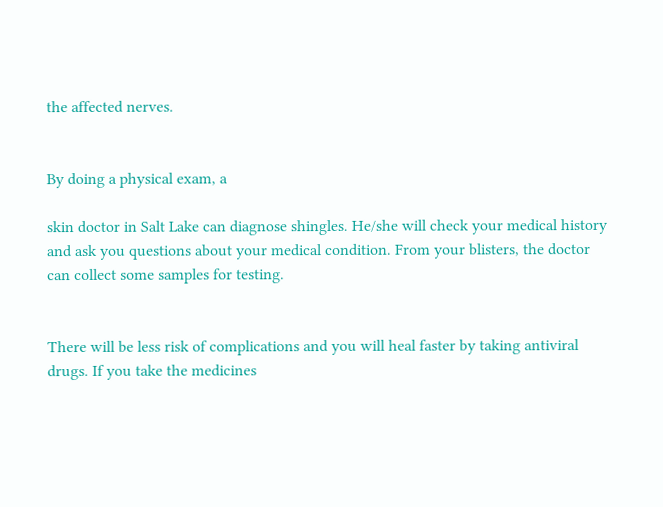the affected nerves.


By doing a physical exam, a

skin doctor in Salt Lake can diagnose shingles. He/she will check your medical history and ask you questions about your medical condition. From your blisters, the doctor can collect some samples for testing.


There will be less risk of complications and you will heal faster by taking antiviral drugs. If you take the medicines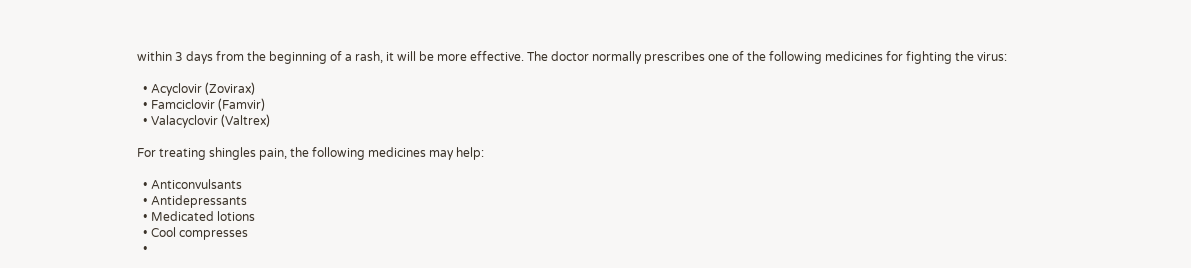within 3 days from the beginning of a rash, it will be more effective. The doctor normally prescribes one of the following medicines for fighting the virus:

  • Acyclovir (Zovirax)
  • Famciclovir (Famvir)
  • Valacyclovir (Valtrex)

For treating shingles pain, the following medicines may help:

  • Anticonvulsants
  • Antidepressants
  • Medicated lotions
  • Cool compresses
  •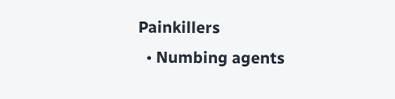Painkillers
  • Numbing agents